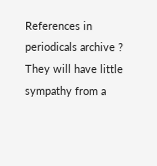References in periodicals archive ?
They will have little sympathy from a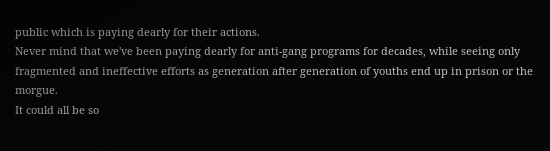public which is paying dearly for their actions.
Never mind that we've been paying dearly for anti-gang programs for decades, while seeing only fragmented and ineffective efforts as generation after generation of youths end up in prison or the morgue.
It could all be so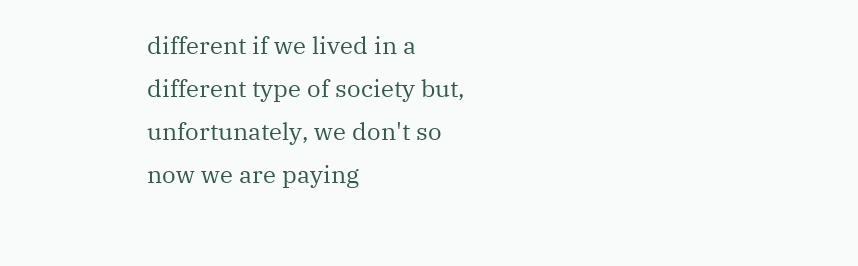different if we lived in a different type of society but, unfortunately, we don't so now we are paying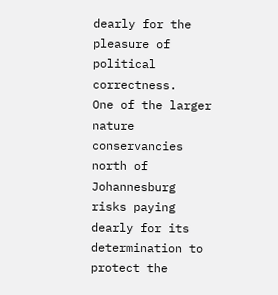dearly for the pleasure of political correctness.
One of the larger nature conservancies north of Johannesburg risks paying dearly for its determination to protect the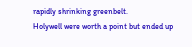rapidly shrinking greenbelt.
Holywell were worth a point but ended up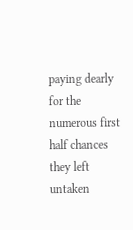paying dearly for the numerous first half chances they left untaken